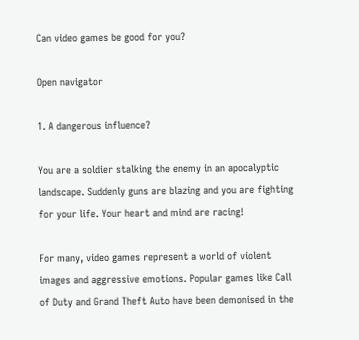Can video games be good for you?

Open navigator

1. A dangerous influence?

You are a soldier stalking the enemy in an apocalyptic landscape. Suddenly guns are blazing and you are fighting for your life. Your heart and mind are racing!

For many, video games represent a world of violent images and aggressive emotions. Popular games like Call of Duty and Grand Theft Auto have been demonised in the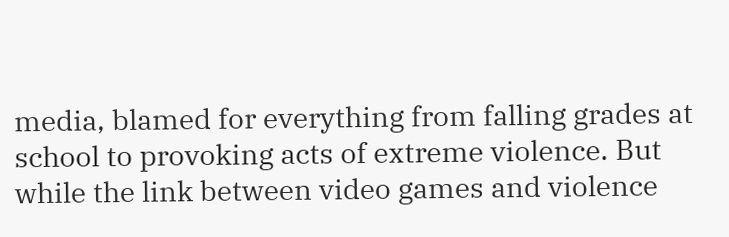media, blamed for everything from falling grades at school to provoking acts of extreme violence. But while the link between video games and violence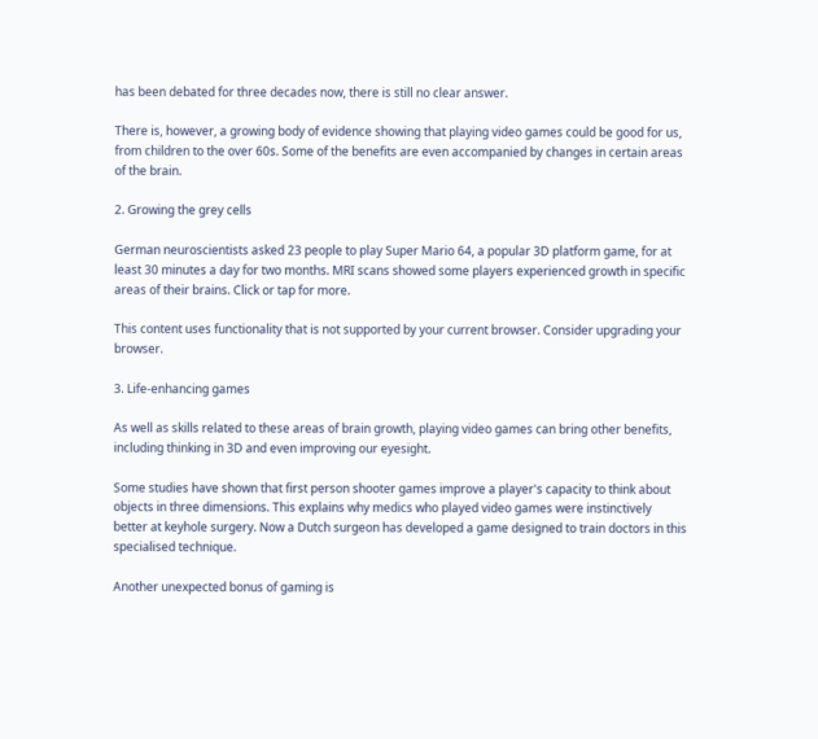has been debated for three decades now, there is still no clear answer.

There is, however, a growing body of evidence showing that playing video games could be good for us, from children to the over 60s. Some of the benefits are even accompanied by changes in certain areas of the brain.

2. Growing the grey cells

German neuroscientists asked 23 people to play Super Mario 64, a popular 3D platform game, for at least 30 minutes a day for two months. MRI scans showed some players experienced growth in specific areas of their brains. Click or tap for more.

This content uses functionality that is not supported by your current browser. Consider upgrading your browser.

3. Life-enhancing games

As well as skills related to these areas of brain growth, playing video games can bring other benefits, including thinking in 3D and even improving our eyesight.

Some studies have shown that first person shooter games improve a player's capacity to think about objects in three dimensions. This explains why medics who played video games were instinctively better at keyhole surgery. Now a Dutch surgeon has developed a game designed to train doctors in this specialised technique.

Another unexpected bonus of gaming is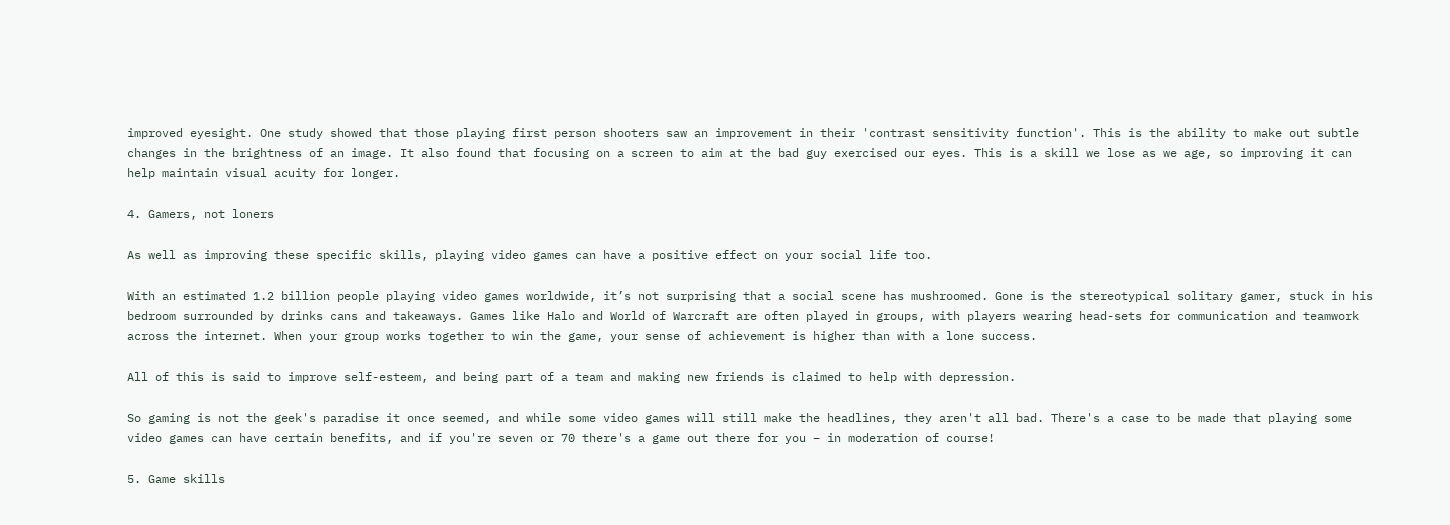improved eyesight. One study showed that those playing first person shooters saw an improvement in their 'contrast sensitivity function'. This is the ability to make out subtle changes in the brightness of an image. It also found that focusing on a screen to aim at the bad guy exercised our eyes. This is a skill we lose as we age, so improving it can help maintain visual acuity for longer.

4. Gamers, not loners

As well as improving these specific skills, playing video games can have a positive effect on your social life too.

With an estimated 1.2 billion people playing video games worldwide, it’s not surprising that a social scene has mushroomed. Gone is the stereotypical solitary gamer, stuck in his bedroom surrounded by drinks cans and takeaways. Games like Halo and World of Warcraft are often played in groups, with players wearing head-sets for communication and teamwork across the internet. When your group works together to win the game, your sense of achievement is higher than with a lone success.

All of this is said to improve self-esteem, and being part of a team and making new friends is claimed to help with depression.

So gaming is not the geek's paradise it once seemed, and while some video games will still make the headlines, they aren't all bad. There's a case to be made that playing some video games can have certain benefits, and if you're seven or 70 there's a game out there for you – in moderation of course!

5. Game skills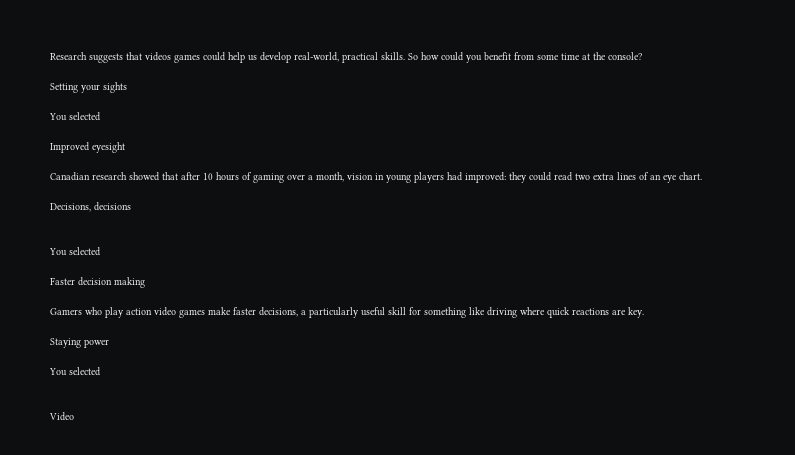Research suggests that videos games could help us develop real-world, practical skills. So how could you benefit from some time at the console?

Setting your sights

You selected

Improved eyesight

Canadian research showed that after 10 hours of gaming over a month, vision in young players had improved: they could read two extra lines of an eye chart.

Decisions, decisions


You selected

Faster decision making

Gamers who play action video games make faster decisions, a particularly useful skill for something like driving where quick reactions are key.

Staying power

You selected


Video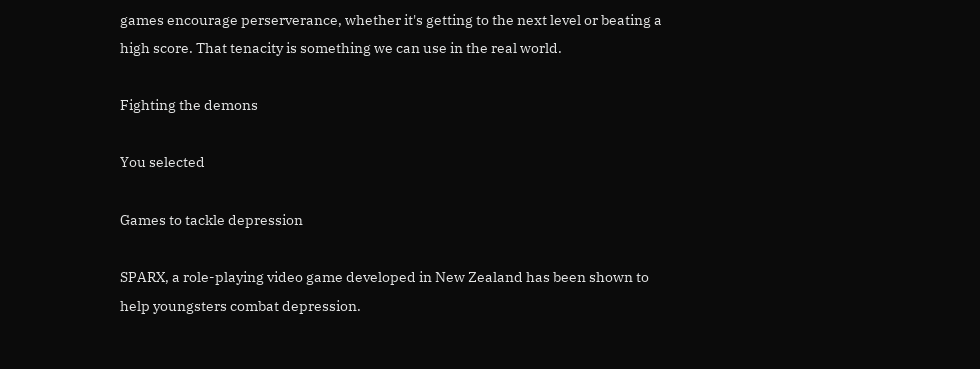games encourage perserverance, whether it's getting to the next level or beating a high score. That tenacity is something we can use in the real world.

Fighting the demons

You selected

Games to tackle depression

SPARX, a role-playing video game developed in New Zealand has been shown to help youngsters combat depression.